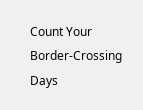Count Your Border-Crossing Days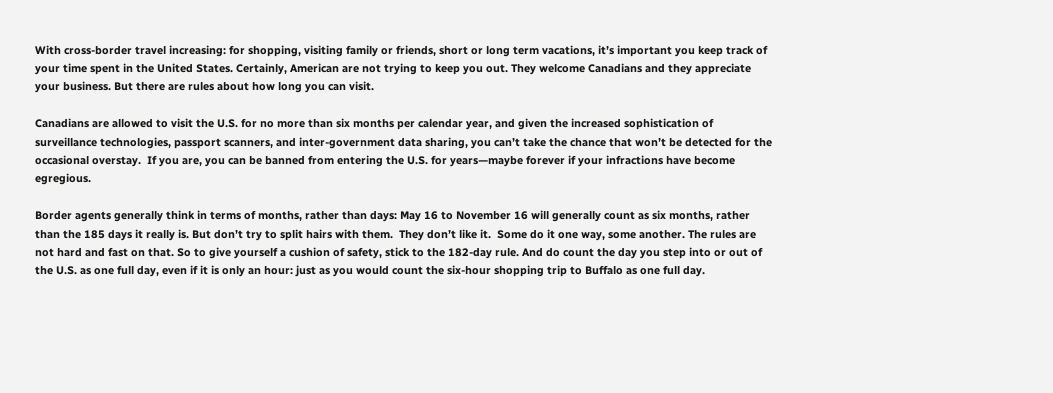With cross-border travel increasing: for shopping, visiting family or friends, short or long term vacations, it’s important you keep track of your time spent in the United States. Certainly, American are not trying to keep you out. They welcome Canadians and they appreciate your business. But there are rules about how long you can visit.

Canadians are allowed to visit the U.S. for no more than six months per calendar year, and given the increased sophistication of surveillance technologies, passport scanners, and inter-government data sharing, you can’t take the chance that won’t be detected for the occasional overstay.  If you are, you can be banned from entering the U.S. for years—maybe forever if your infractions have become egregious.

Border agents generally think in terms of months, rather than days: May 16 to November 16 will generally count as six months, rather than the 185 days it really is. But don’t try to split hairs with them.  They don’t like it.  Some do it one way, some another. The rules are not hard and fast on that. So to give yourself a cushion of safety, stick to the 182-day rule. And do count the day you step into or out of the U.S. as one full day, even if it is only an hour: just as you would count the six-hour shopping trip to Buffalo as one full day.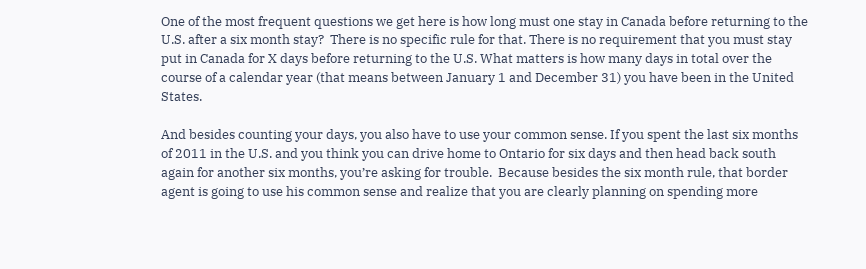One of the most frequent questions we get here is how long must one stay in Canada before returning to the U.S. after a six month stay?  There is no specific rule for that. There is no requirement that you must stay put in Canada for X days before returning to the U.S. What matters is how many days in total over the course of a calendar year (that means between January 1 and December 31) you have been in the United States.

And besides counting your days, you also have to use your common sense. If you spent the last six months of 2011 in the U.S. and you think you can drive home to Ontario for six days and then head back south again for another six months, you’re asking for trouble.  Because besides the six month rule, that border agent is going to use his common sense and realize that you are clearly planning on spending more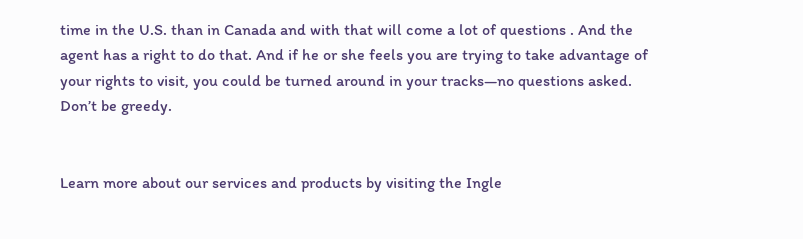time in the U.S. than in Canada and with that will come a lot of questions . And the agent has a right to do that. And if he or she feels you are trying to take advantage of your rights to visit, you could be turned around in your tracks—no questions asked.  Don’t be greedy.


Learn more about our services and products by visiting the Ingle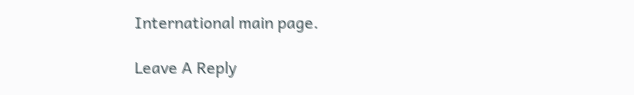International main page.

Leave A Reply